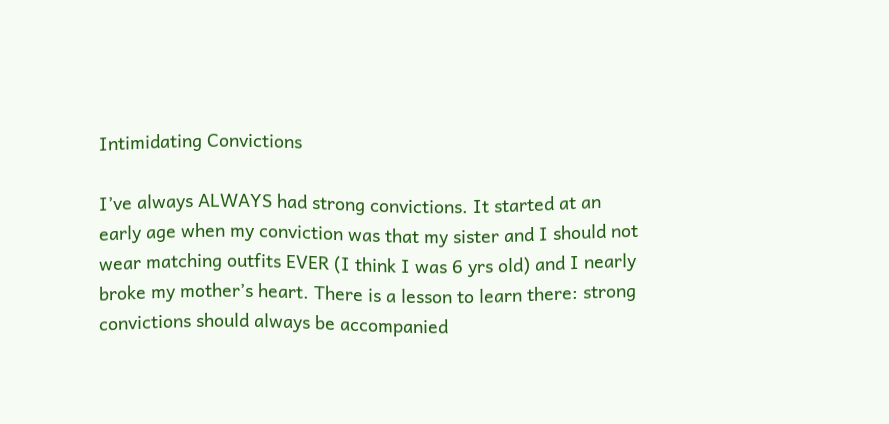Intimidating Convictions

I’ve always ALWAYS had strong convictions. It started at an early age when my conviction was that my sister and I should not wear matching outfits EVER (I think I was 6 yrs old) and I nearly broke my mother’s heart. There is a lesson to learn there: strong convictions should always be accompanied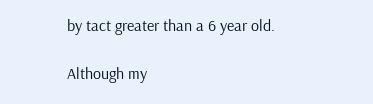by tact greater than a 6 year old.

Although my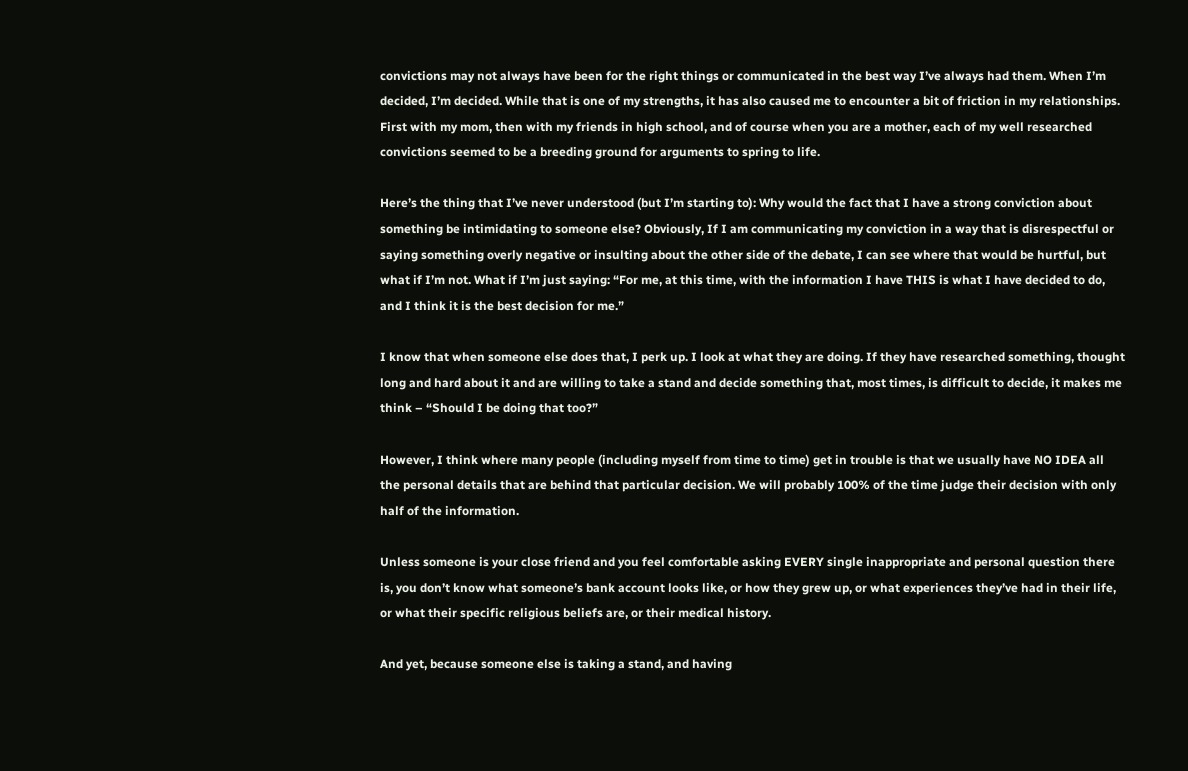convictions may not always have been for the right things or communicated in the best way I’ve always had them. When I’m decided, I’m decided. While that is one of my strengths, it has also caused me to encounter a bit of friction in my relationships. First with my mom, then with my friends in high school, and of course when you are a mother, each of my well researched convictions seemed to be a breeding ground for arguments to spring to life.

Here’s the thing that I’ve never understood (but I’m starting to): Why would the fact that I have a strong conviction about something be intimidating to someone else? Obviously, If I am communicating my conviction in a way that is disrespectful or saying something overly negative or insulting about the other side of the debate, I can see where that would be hurtful, but what if I’m not. What if I’m just saying: “For me, at this time, with the information I have THIS is what I have decided to do, and I think it is the best decision for me.”

I know that when someone else does that, I perk up. I look at what they are doing. If they have researched something, thought long and hard about it and are willing to take a stand and decide something that, most times, is difficult to decide, it makes me think – “Should I be doing that too?”

However, I think where many people (including myself from time to time) get in trouble is that we usually have NO IDEA all the personal details that are behind that particular decision. We will probably 100% of the time judge their decision with only half of the information.

Unless someone is your close friend and you feel comfortable asking EVERY single inappropriate and personal question there is, you don’t know what someone’s bank account looks like, or how they grew up, or what experiences they’ve had in their life, or what their specific religious beliefs are, or their medical history.

And yet, because someone else is taking a stand, and having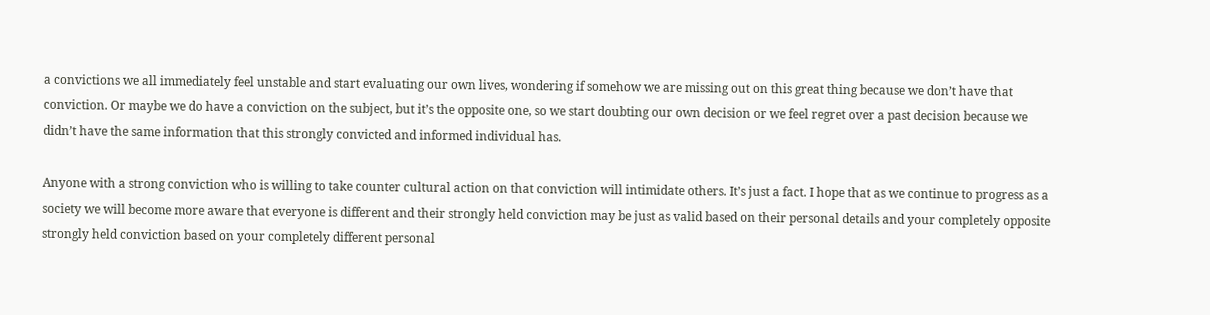a convictions we all immediately feel unstable and start evaluating our own lives, wondering if somehow we are missing out on this great thing because we don’t have that conviction. Or maybe we do have a conviction on the subject, but it’s the opposite one, so we start doubting our own decision or we feel regret over a past decision because we didn’t have the same information that this strongly convicted and informed individual has.

Anyone with a strong conviction who is willing to take counter cultural action on that conviction will intimidate others. It’s just a fact. I hope that as we continue to progress as a society we will become more aware that everyone is different and their strongly held conviction may be just as valid based on their personal details and your completely opposite strongly held conviction based on your completely different personal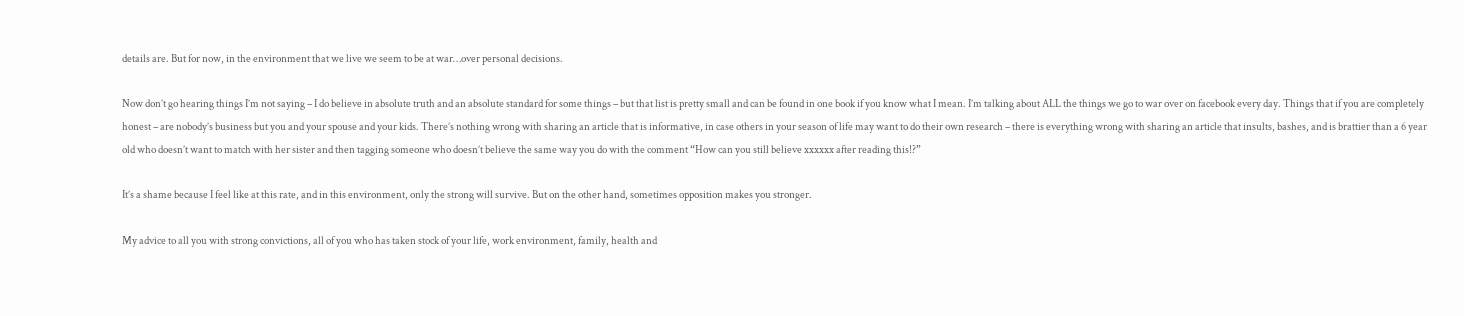details are. But for now, in the environment that we live we seem to be at war…over personal decisions.

Now don’t go hearing things I’m not saying – I do believe in absolute truth and an absolute standard for some things – but that list is pretty small and can be found in one book if you know what I mean. I’m talking about ALL the things we go to war over on facebook every day. Things that if you are completely honest – are nobody’s business but you and your spouse and your kids. There’s nothing wrong with sharing an article that is informative, in case others in your season of life may want to do their own research – there is everything wrong with sharing an article that insults, bashes, and is brattier than a 6 year old who doesn’t want to match with her sister and then tagging someone who doesn’t believe the same way you do with the comment “How can you still believe xxxxxx after reading this!?”

It’s a shame because I feel like at this rate, and in this environment, only the strong will survive. But on the other hand, sometimes opposition makes you stronger.

My advice to all you with strong convictions, all of you who has taken stock of your life, work environment, family, health and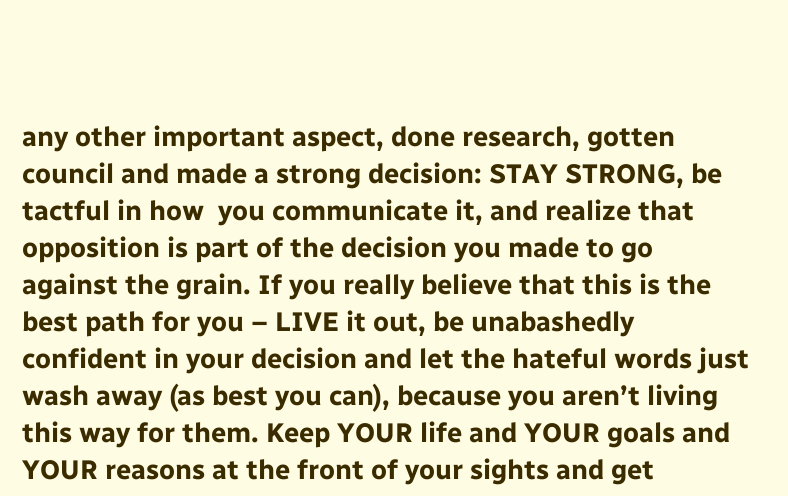any other important aspect, done research, gotten council and made a strong decision: STAY STRONG, be tactful in how  you communicate it, and realize that opposition is part of the decision you made to go against the grain. If you really believe that this is the best path for you – LIVE it out, be unabashedly confident in your decision and let the hateful words just wash away (as best you can), because you aren’t living this way for them. Keep YOUR life and YOUR goals and YOUR reasons at the front of your sights and get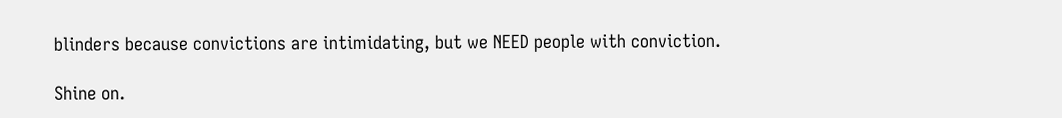blinders because convictions are intimidating, but we NEED people with conviction.

Shine on.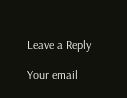Leave a Reply

Your email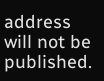address will not be published.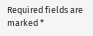Required fields are marked *